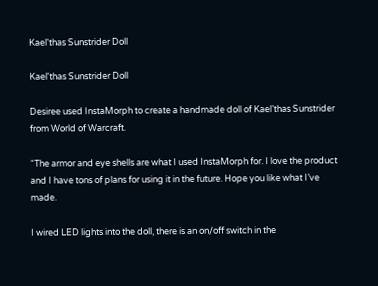Kael'thas Sunstrider Doll

Kael'thas Sunstrider Doll

Desiree used InstaMorph to create a handmade doll of Kael’thas Sunstrider from World of Warcraft.

“The armor and eye shells are what I used InstaMorph for. I love the product and I have tons of plans for using it in the future. Hope you like what I’ve made.

I wired LED lights into the doll, there is an on/off switch in the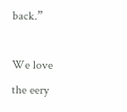back.”

We love the eery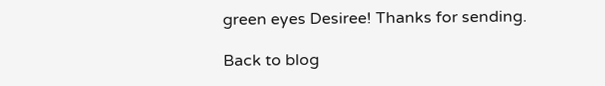green eyes Desiree! Thanks for sending.

Back to blog